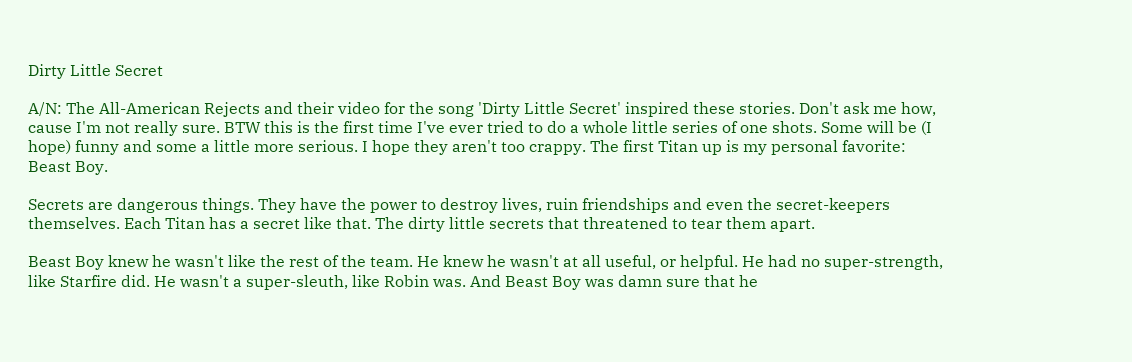Dirty Little Secret

A/N: The All-American Rejects and their video for the song 'Dirty Little Secret' inspired these stories. Don't ask me how, cause I'm not really sure. BTW this is the first time I've ever tried to do a whole little series of one shots. Some will be (I hope) funny and some a little more serious. I hope they aren't too crappy. The first Titan up is my personal favorite: Beast Boy.

Secrets are dangerous things. They have the power to destroy lives, ruin friendships and even the secret-keepers themselves. Each Titan has a secret like that. The dirty little secrets that threatened to tear them apart.

Beast Boy knew he wasn't like the rest of the team. He knew he wasn't at all useful, or helpful. He had no super-strength, like Starfire did. He wasn't a super-sleuth, like Robin was. And Beast Boy was damn sure that he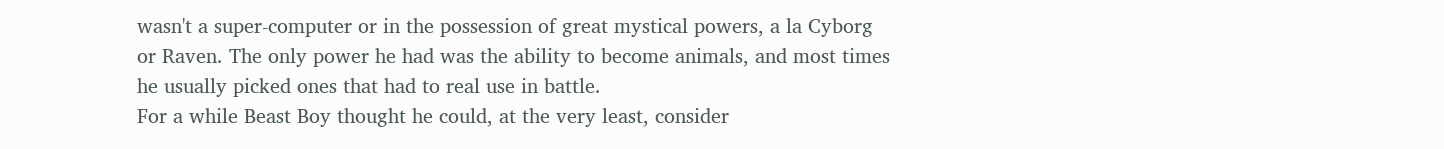wasn't a super-computer or in the possession of great mystical powers, a la Cyborg or Raven. The only power he had was the ability to become animals, and most times he usually picked ones that had to real use in battle.
For a while Beast Boy thought he could, at the very least, consider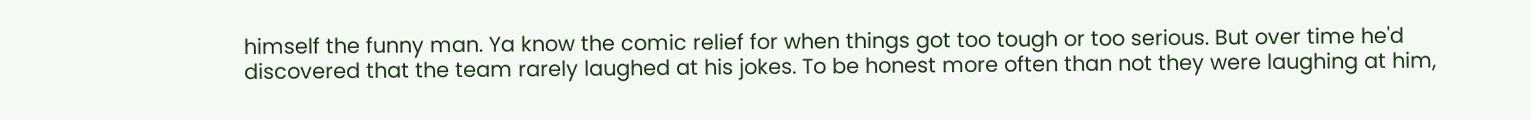himself the funny man. Ya know the comic relief for when things got too tough or too serious. But over time he'd discovered that the team rarely laughed at his jokes. To be honest more often than not they were laughing at him,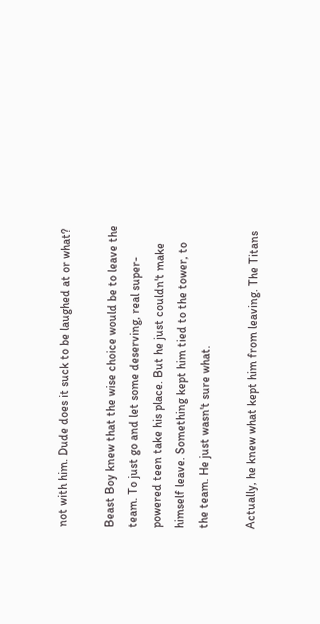not with him. Dude does it suck to be laughed at or what?

Beast Boy knew that the wise choice would be to leave the team. To just go and let some deserving, real super-powered teen take his place. But he just couldn't make himself leave. Something kept him tied to the tower, to the team. He just wasn't sure what.

Actually, he knew what kept him from leaving. The Titans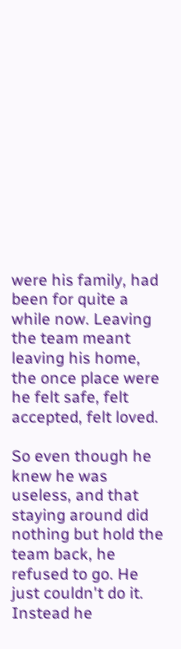were his family, had been for quite a while now. Leaving the team meant leaving his home, the once place were he felt safe, felt accepted, felt loved.

So even though he knew he was useless, and that staying around did nothing but hold the team back, he refused to go. He just couldn't do it. Instead he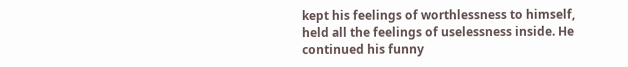kept his feelings of worthlessness to himself, held all the feelings of uselessness inside. He continued his funny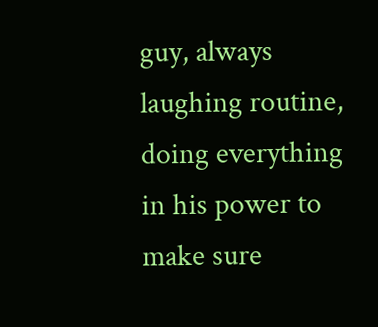guy, always laughing routine, doing everything in his power to make sure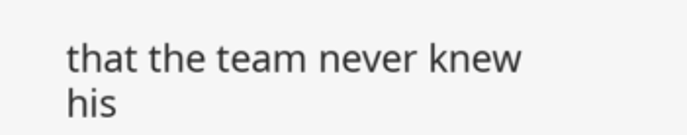that the team never knew his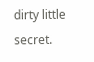dirty little secret.